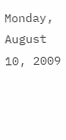Monday, August 10, 2009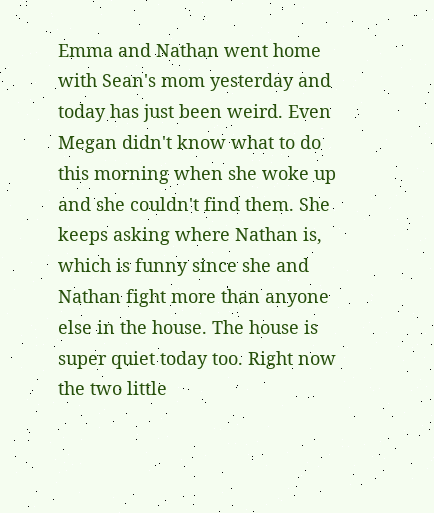Emma and Nathan went home with Sean's mom yesterday and today has just been weird. Even Megan didn't know what to do this morning when she woke up and she couldn't find them. She keeps asking where Nathan is, which is funny since she and Nathan fight more than anyone else in the house. The house is super quiet today too. Right now the two little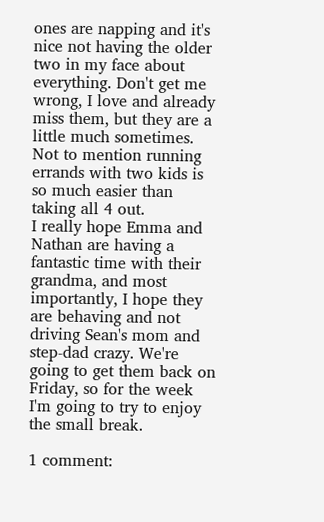ones are napping and it's nice not having the older two in my face about everything. Don't get me wrong, I love and already miss them, but they are a little much sometimes. Not to mention running errands with two kids is so much easier than taking all 4 out.
I really hope Emma and Nathan are having a fantastic time with their grandma, and most importantly, I hope they are behaving and not driving Sean's mom and step-dad crazy. We're going to get them back on Friday, so for the week I'm going to try to enjoy the small break.

1 comment: